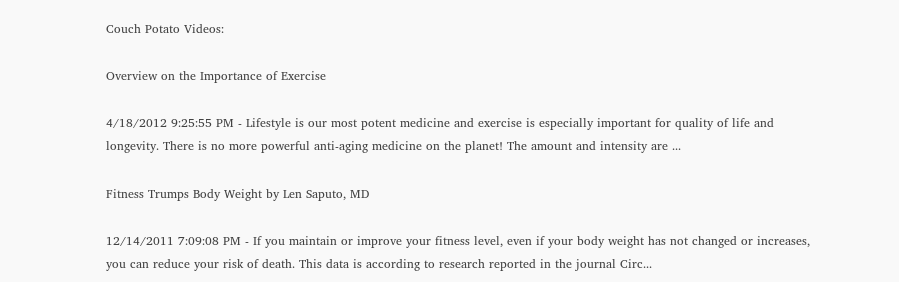Couch Potato Videos:

Overview on the Importance of Exercise

4/18/2012 9:25:55 PM - Lifestyle is our most potent medicine and exercise is especially important for quality of life and longevity. There is no more powerful anti-aging medicine on the planet! The amount and intensity are ...

Fitness Trumps Body Weight by Len Saputo, MD

12/14/2011 7:09:08 PM - If you maintain or improve your fitness level, even if your body weight has not changed or increases, you can reduce your risk of death. This data is according to research reported in the journal Circ...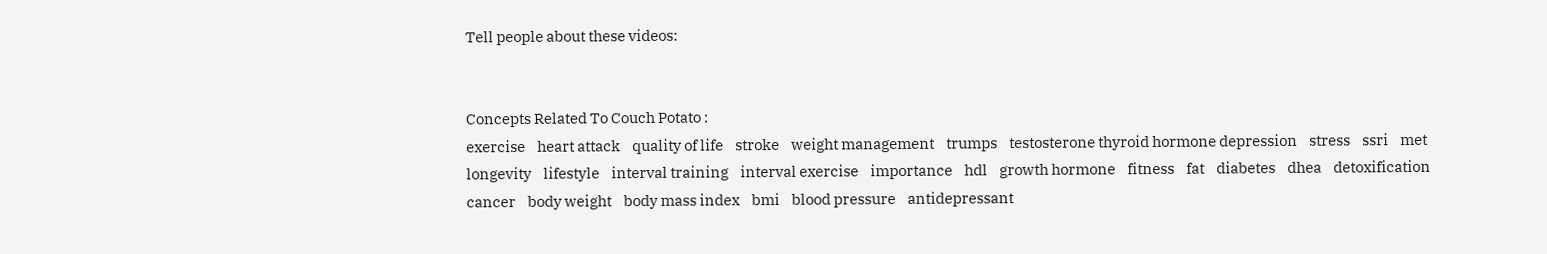Tell people about these videos:


Concepts Related To Couch Potato :
exercise    heart attack    quality of life    stroke    weight management    trumps    testosterone thyroid hormone depression    stress    ssri    met    longevity    lifestyle    interval training    interval exercise    importance    hdl    growth hormone    fitness    fat    diabetes    dhea    detoxification    cancer    body weight    body mass index    bmi    blood pressure    antidepressant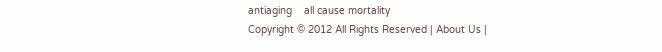antiaging    all cause mortality
Copyright © 2012 All Rights Reserved | About Us |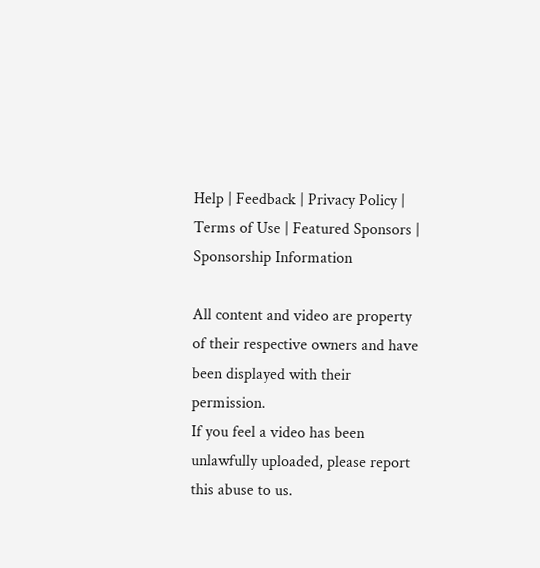Help | Feedback | Privacy Policy | Terms of Use | Featured Sponsors | Sponsorship Information

All content and video are property of their respective owners and have been displayed with their permission.
If you feel a video has been unlawfully uploaded, please report this abuse to us.